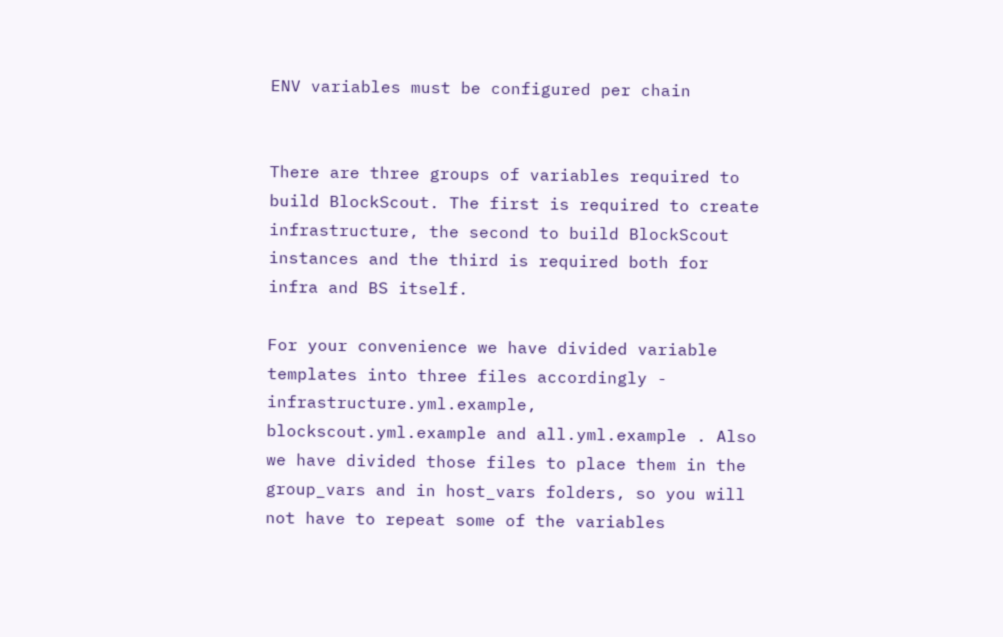ENV variables must be configured per chain


There are three groups of variables required to build BlockScout. The first is required to create infrastructure, the second to build BlockScout instances and the third is required both for infra and BS itself.

For your convenience we have divided variable templates into three files accordingly - infrastructure.yml.example, blockscout.yml.example and all.yml.example . Also we have divided those files to place them in the group_vars and in host_vars folders, so you will not have to repeat some of the variables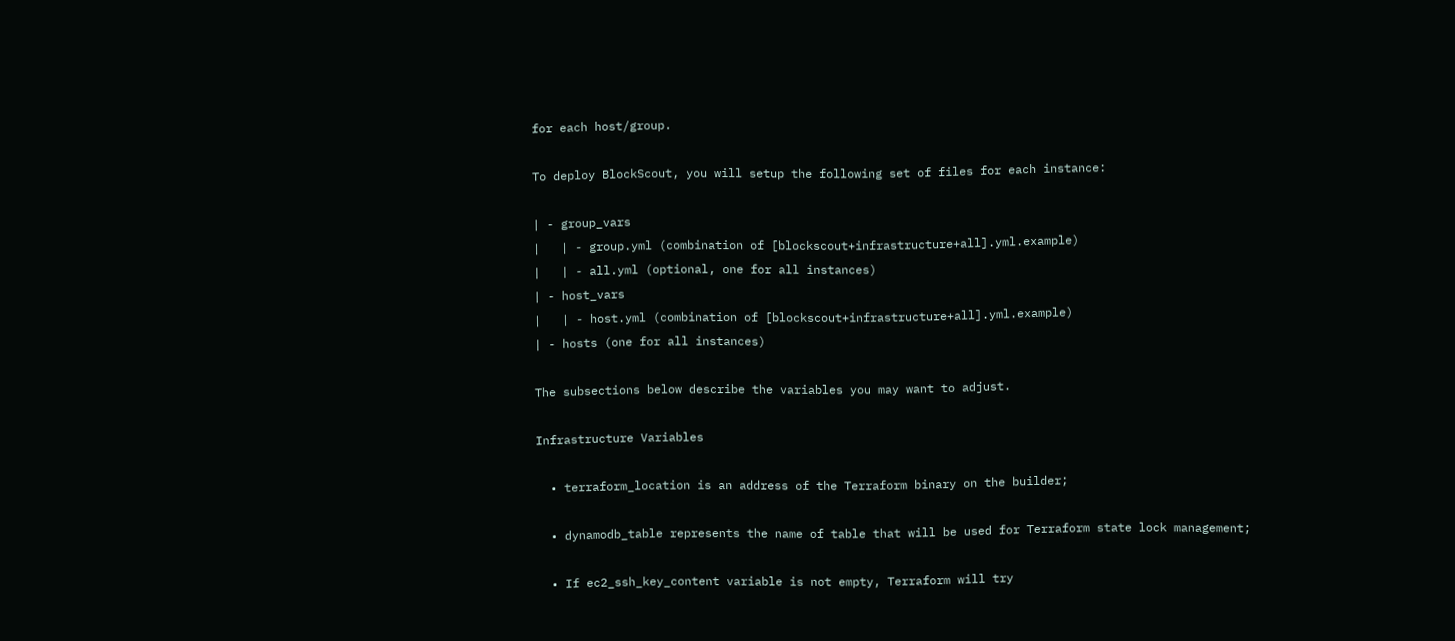for each host/group.

To deploy BlockScout, you will setup the following set of files for each instance:

| - group_vars
|   | - group.yml (combination of [blockscout+infrastructure+all].yml.example)
|   | - all.yml (optional, one for all instances)
| - host_vars
|   | - host.yml (combination of [blockscout+infrastructure+all].yml.example)
| - hosts (one for all instances)

The subsections below describe the variables you may want to adjust.

Infrastructure Variables

  • terraform_location is an address of the Terraform binary on the builder;

  • dynamodb_table represents the name of table that will be used for Terraform state lock management;

  • If ec2_ssh_key_content variable is not empty, Terraform will try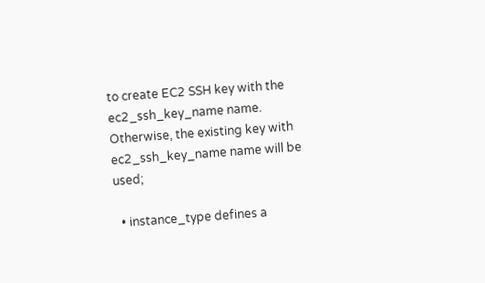to create EC2 SSH key with the ec2_ssh_key_name name. Otherwise, the existing key with ec2_ssh_key_name name will be used;

  • instance_type defines a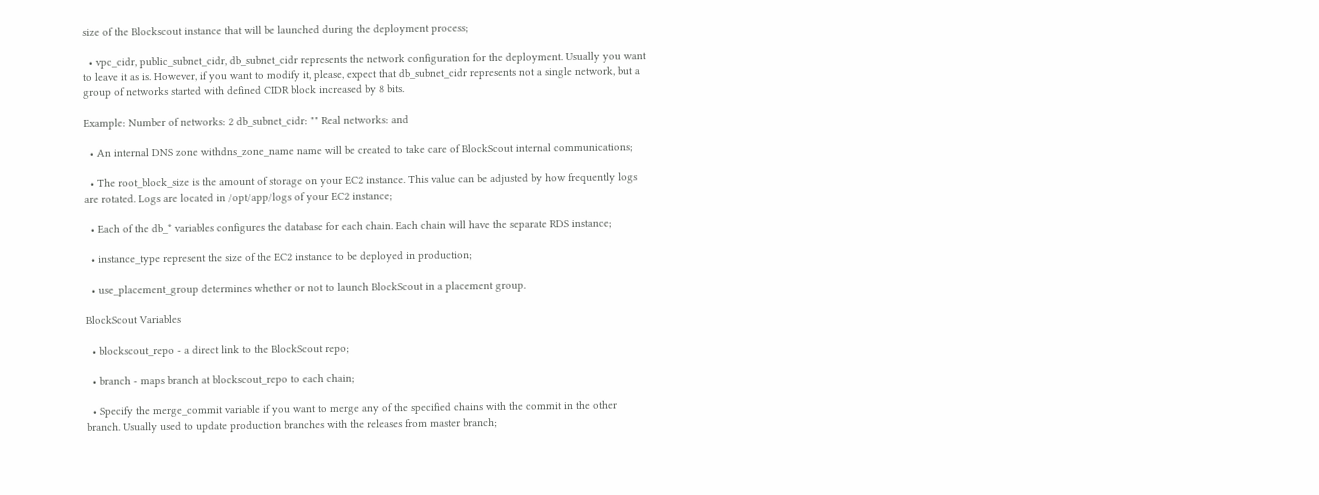size of the Blockscout instance that will be launched during the deployment process;

  • vpc_cidr, public_subnet_cidr, db_subnet_cidr represents the network configuration for the deployment. Usually you want to leave it as is. However, if you want to modify it, please, expect that db_subnet_cidr represents not a single network, but a group of networks started with defined CIDR block increased by 8 bits.

Example: Number of networks: 2 db_subnet_cidr: "" Real networks: and

  • An internal DNS zone withdns_zone_name name will be created to take care of BlockScout internal communications;

  • The root_block_size is the amount of storage on your EC2 instance. This value can be adjusted by how frequently logs are rotated. Logs are located in /opt/app/logs of your EC2 instance;

  • Each of the db_* variables configures the database for each chain. Each chain will have the separate RDS instance;

  • instance_type represent the size of the EC2 instance to be deployed in production;

  • use_placement_group determines whether or not to launch BlockScout in a placement group.

BlockScout Variables

  • blockscout_repo - a direct link to the BlockScout repo;

  • branch - maps branch at blockscout_repo to each chain;

  • Specify the merge_commit variable if you want to merge any of the specified chains with the commit in the other branch. Usually used to update production branches with the releases from master branch;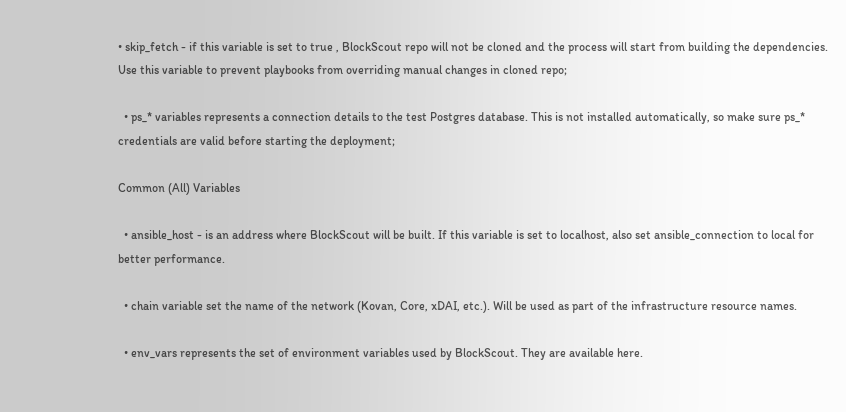• skip_fetch - if this variable is set to true , BlockScout repo will not be cloned and the process will start from building the dependencies. Use this variable to prevent playbooks from overriding manual changes in cloned repo;

  • ps_* variables represents a connection details to the test Postgres database. This is not installed automatically, so make sure ps_* credentials are valid before starting the deployment;

Common (All) Variables

  • ansible_host - is an address where BlockScout will be built. If this variable is set to localhost, also set ansible_connection to local for better performance.

  • chain variable set the name of the network (Kovan, Core, xDAI, etc.). Will be used as part of the infrastructure resource names.

  • env_vars represents the set of environment variables used by BlockScout. They are available here.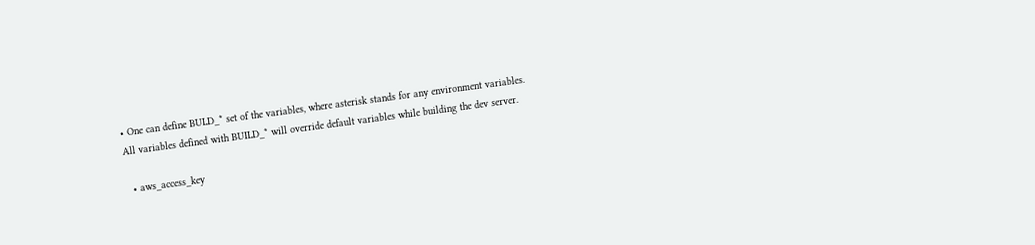• One can define BULD_* set of the variables, where asterisk stands for any environment variables. All variables defined with BUILD_* will override default variables while building the dev server.

  • aws_access_key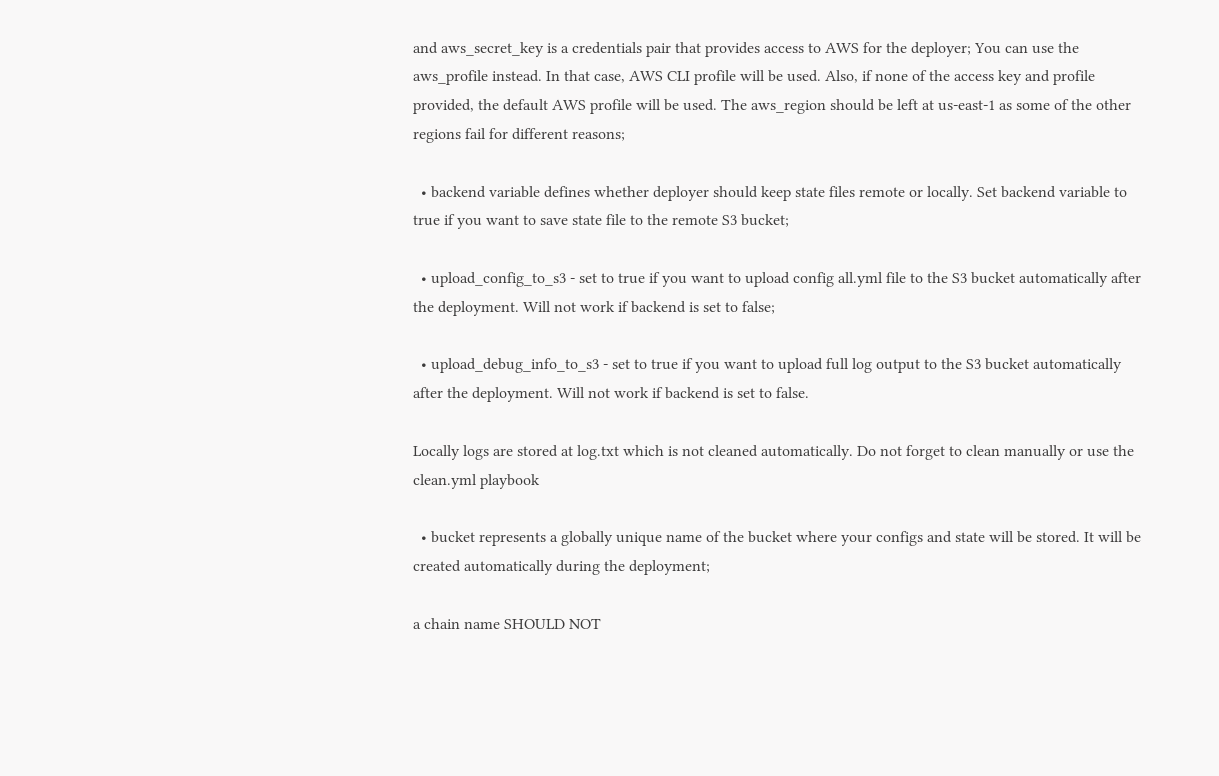and aws_secret_key is a credentials pair that provides access to AWS for the deployer; You can use the aws_profile instead. In that case, AWS CLI profile will be used. Also, if none of the access key and profile provided, the default AWS profile will be used. The aws_region should be left at us-east-1 as some of the other regions fail for different reasons;

  • backend variable defines whether deployer should keep state files remote or locally. Set backend variable to true if you want to save state file to the remote S3 bucket;

  • upload_config_to_s3 - set to true if you want to upload config all.yml file to the S3 bucket automatically after the deployment. Will not work if backend is set to false;

  • upload_debug_info_to_s3 - set to true if you want to upload full log output to the S3 bucket automatically after the deployment. Will not work if backend is set to false.

Locally logs are stored at log.txt which is not cleaned automatically. Do not forget to clean manually or use the clean.yml playbook

  • bucket represents a globally unique name of the bucket where your configs and state will be stored. It will be created automatically during the deployment;

a chain name SHOULD NOT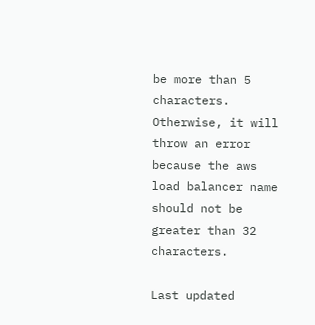be more than 5 characters. Otherwise, it will throw an error because the aws load balancer name should not be greater than 32 characters.

Last updated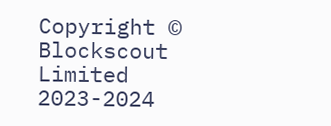Copyright © Blockscout Limited 2023-2024